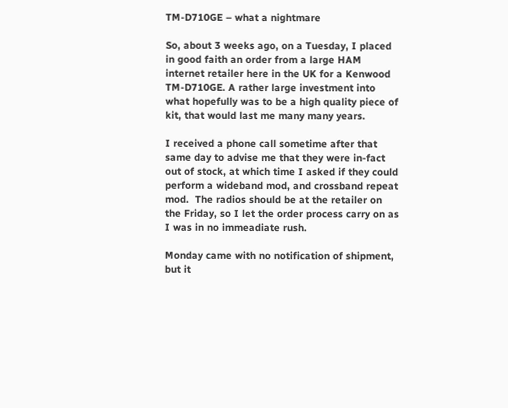TM-D710GE – what a nightmare

So, about 3 weeks ago, on a Tuesday, I placed in good faith an order from a large HAM internet retailer here in the UK for a Kenwood TM-D710GE. A rather large investment into what hopefully was to be a high quality piece of kit, that would last me many many years.

I received a phone call sometime after that same day to advise me that they were in-fact out of stock, at which time I asked if they could perform a wideband mod, and crossband repeat mod.  The radios should be at the retailer on the Friday, so I let the order process carry on as I was in no immeadiate rush.

Monday came with no notification of shipment, but it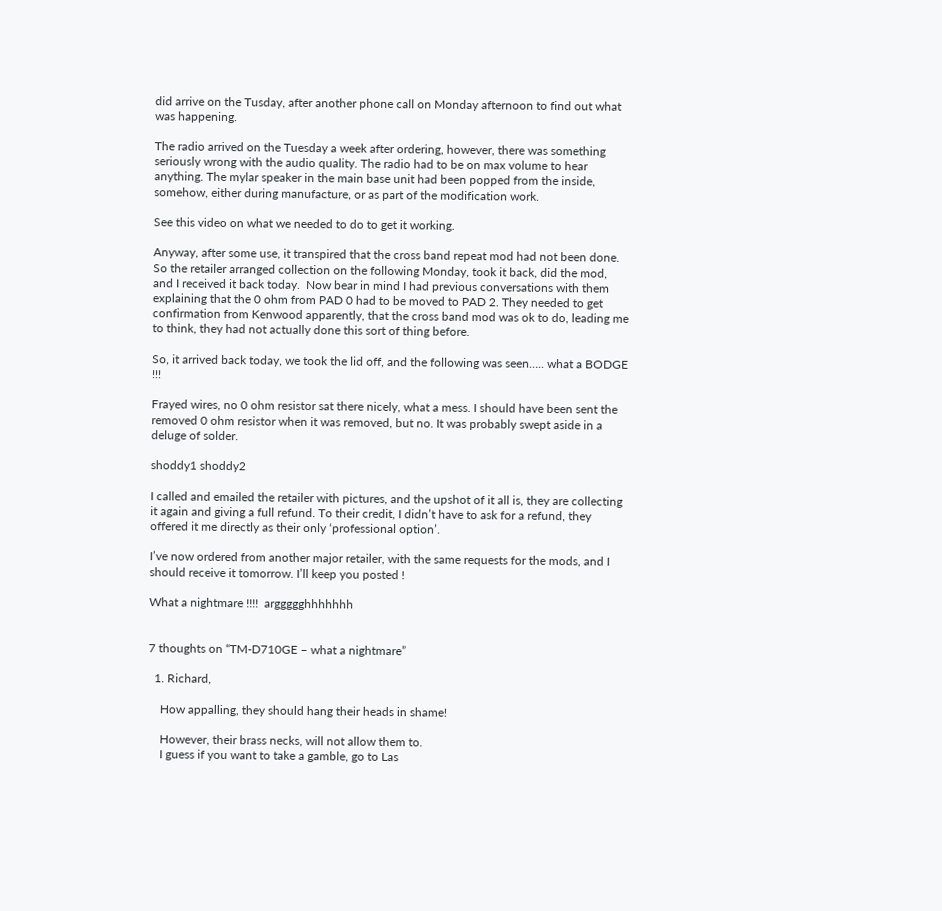did arrive on the Tusday, after another phone call on Monday afternoon to find out what was happening.

The radio arrived on the Tuesday a week after ordering, however, there was something seriously wrong with the audio quality. The radio had to be on max volume to hear anything. The mylar speaker in the main base unit had been popped from the inside, somehow, either during manufacture, or as part of the modification work.

See this video on what we needed to do to get it working.

Anyway, after some use, it transpired that the cross band repeat mod had not been done. So the retailer arranged collection on the following Monday, took it back, did the mod, and I received it back today.  Now bear in mind I had previous conversations with them explaining that the 0 ohm from PAD 0 had to be moved to PAD 2. They needed to get confirmation from Kenwood apparently, that the cross band mod was ok to do, leading me to think, they had not actually done this sort of thing before.

So, it arrived back today, we took the lid off, and the following was seen….. what a BODGE !!!

Frayed wires, no 0 ohm resistor sat there nicely, what a mess. I should have been sent the removed 0 ohm resistor when it was removed, but no. It was probably swept aside in a deluge of solder.

shoddy1 shoddy2

I called and emailed the retailer with pictures, and the upshot of it all is, they are collecting it again and giving a full refund. To their credit, I didn’t have to ask for a refund, they offered it me directly as their only ‘professional option’.

I’ve now ordered from another major retailer, with the same requests for the mods, and I should receive it tomorrow. I’ll keep you posted !

What a nightmare !!!!  arggggghhhhhhh


7 thoughts on “TM-D710GE – what a nightmare”

  1. Richard,

    How appalling, they should hang their heads in shame!

    However, their brass necks, will not allow them to.
    I guess if you want to take a gamble, go to Las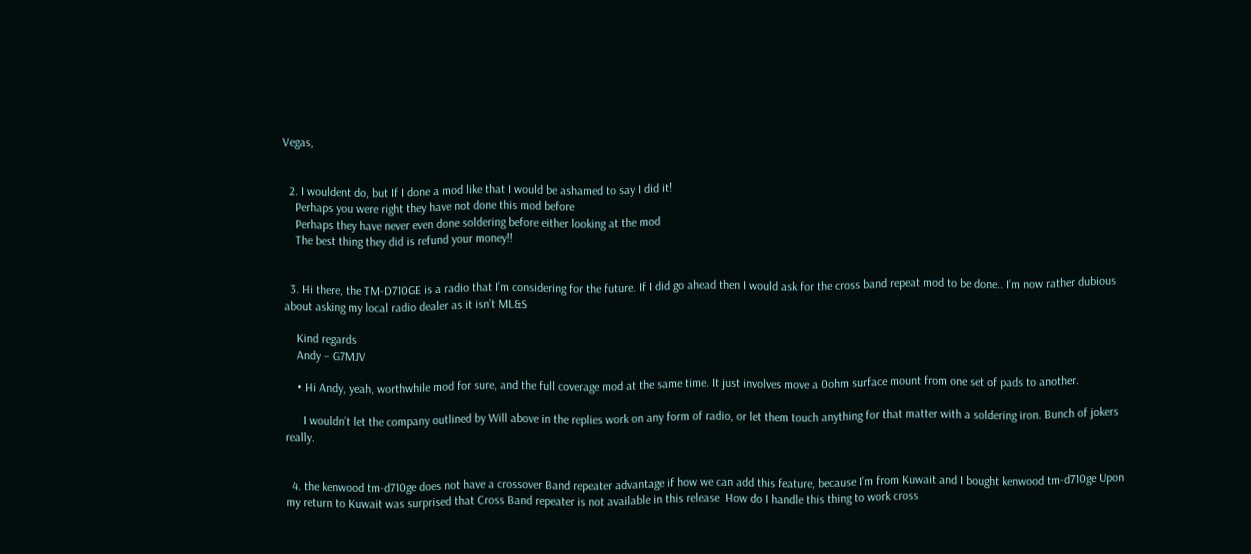Vegas,


  2. I wouldent do, but If I done a mod like that I would be ashamed to say I did it!
    Perhaps you were right they have not done this mod before
    Perhaps they have never even done soldering before either looking at the mod
    The best thing they did is refund your money!!


  3. Hi there, the TM-D710GE is a radio that I’m considering for the future. If I did go ahead then I would ask for the cross band repeat mod to be done.. I’m now rather dubious about asking my local radio dealer as it isn’t ML&S

    Kind regards
    Andy – G7MJV

    • Hi Andy, yeah, worthwhile mod for sure, and the full coverage mod at the same time. It just involves move a 0ohm surface mount from one set of pads to another.

      I wouldn’t let the company outlined by Will above in the replies work on any form of radio, or let them touch anything for that matter with a soldering iron. Bunch of jokers really.


  4. the kenwood tm-d710ge does not have a crossover Band repeater advantage if how we can add this feature, because I’m from Kuwait and I bought kenwood tm-d710ge Upon my return to Kuwait was surprised that Cross Band repeater is not available in this release  How do I handle this thing to work cross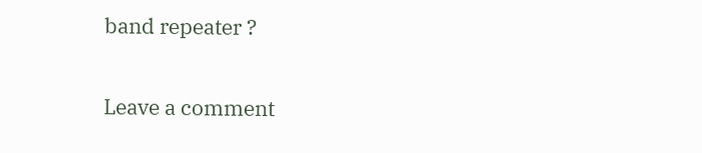band repeater ?


Leave a comment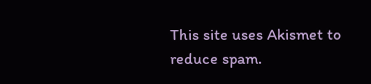This site uses Akismet to reduce spam.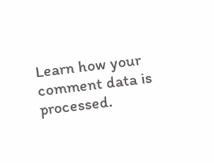Learn how your comment data is processed.